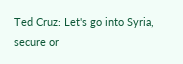Ted Cruz: Let's go into Syria, secure or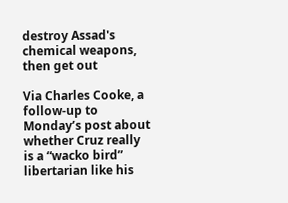destroy Assad's chemical weapons, then get out

Via Charles Cooke, a follow-up to Monday’s post about whether Cruz really is a “wacko bird” libertarian like his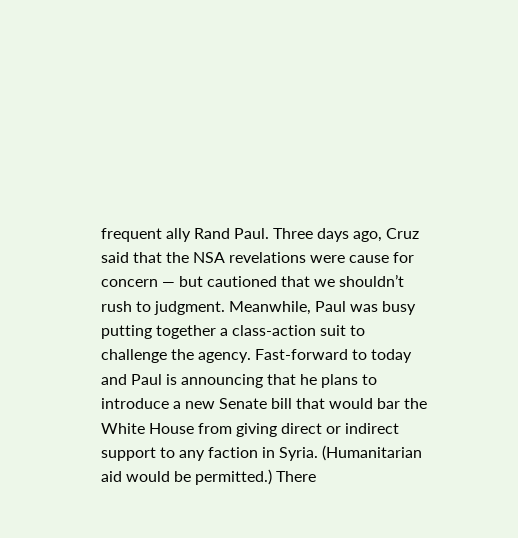frequent ally Rand Paul. Three days ago, Cruz said that the NSA revelations were cause for concern — but cautioned that we shouldn’t rush to judgment. Meanwhile, Paul was busy putting together a class-action suit to challenge the agency. Fast-forward to today and Paul is announcing that he plans to introduce a new Senate bill that would bar the White House from giving direct or indirect support to any faction in Syria. (Humanitarian aid would be permitted.) There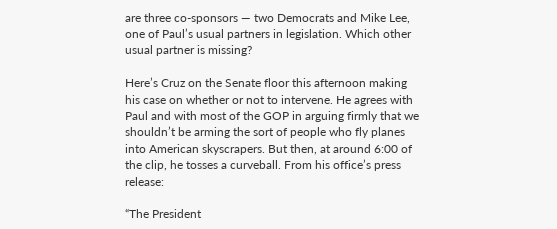are three co-sponsors — two Democrats and Mike Lee, one of Paul’s usual partners in legislation. Which other usual partner is missing?

Here’s Cruz on the Senate floor this afternoon making his case on whether or not to intervene. He agrees with Paul and with most of the GOP in arguing firmly that we shouldn’t be arming the sort of people who fly planes into American skyscrapers. But then, at around 6:00 of the clip, he tosses a curveball. From his office’s press release:

“The President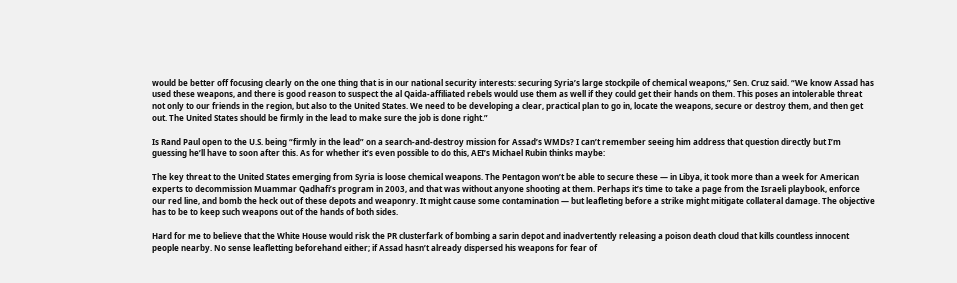would be better off focusing clearly on the one thing that is in our national security interests: securing Syria’s large stockpile of chemical weapons,” Sen. Cruz said. “We know Assad has used these weapons, and there is good reason to suspect the al Qaida-affiliated rebels would use them as well if they could get their hands on them. This poses an intolerable threat not only to our friends in the region, but also to the United States. We need to be developing a clear, practical plan to go in, locate the weapons, secure or destroy them, and then get out. The United States should be firmly in the lead to make sure the job is done right.”

Is Rand Paul open to the U.S. being “firmly in the lead” on a search-and-destroy mission for Assad’s WMDs? I can’t remember seeing him address that question directly but I’m guessing he’ll have to soon after this. As for whether it’s even possible to do this, AEI’s Michael Rubin thinks maybe:

The key threat to the United States emerging from Syria is loose chemical weapons. The Pentagon won’t be able to secure these — in Libya, it took more than a week for American experts to decommission Muammar Qadhafi’s program in 2003, and that was without anyone shooting at them. Perhaps it’s time to take a page from the Israeli playbook, enforce our red line, and bomb the heck out of these depots and weaponry. It might cause some contamination — but leafleting before a strike might mitigate collateral damage. The objective has to be to keep such weapons out of the hands of both sides.

Hard for me to believe that the White House would risk the PR clusterfark of bombing a sarin depot and inadvertently releasing a poison death cloud that kills countless innocent people nearby. No sense leafletting beforehand either; if Assad hasn’t already dispersed his weapons for fear of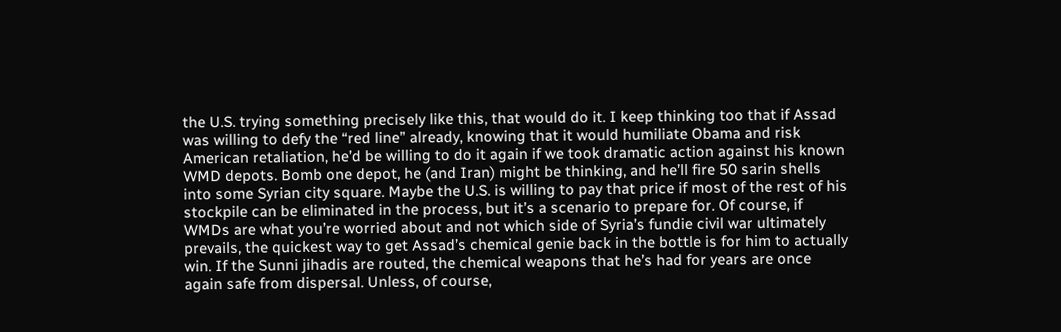the U.S. trying something precisely like this, that would do it. I keep thinking too that if Assad was willing to defy the “red line” already, knowing that it would humiliate Obama and risk American retaliation, he’d be willing to do it again if we took dramatic action against his known WMD depots. Bomb one depot, he (and Iran) might be thinking, and he’ll fire 50 sarin shells into some Syrian city square. Maybe the U.S. is willing to pay that price if most of the rest of his stockpile can be eliminated in the process, but it’s a scenario to prepare for. Of course, if WMDs are what you’re worried about and not which side of Syria’s fundie civil war ultimately prevails, the quickest way to get Assad’s chemical genie back in the bottle is for him to actually win. If the Sunni jihadis are routed, the chemical weapons that he’s had for years are once again safe from dispersal. Unless, of course,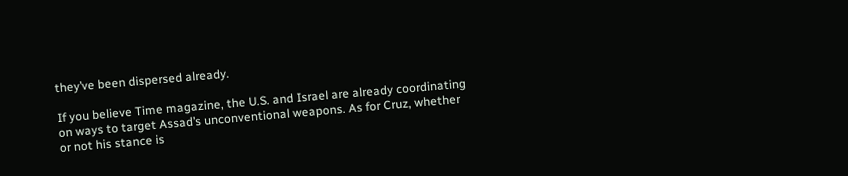they’ve been dispersed already.

If you believe Time magazine, the U.S. and Israel are already coordinating on ways to target Assad’s unconventional weapons. As for Cruz, whether or not his stance is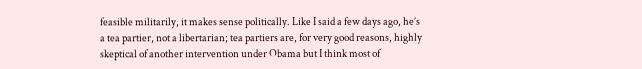feasible militarily, it makes sense politically. Like I said a few days ago, he’s a tea partier, not a libertarian; tea partiers are, for very good reasons, highly skeptical of another intervention under Obama but I think most of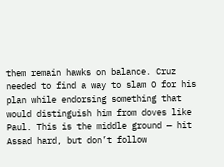them remain hawks on balance. Cruz needed to find a way to slam O for his plan while endorsing something that would distinguish him from doves like Paul. This is the middle ground — hit Assad hard, but don’t follow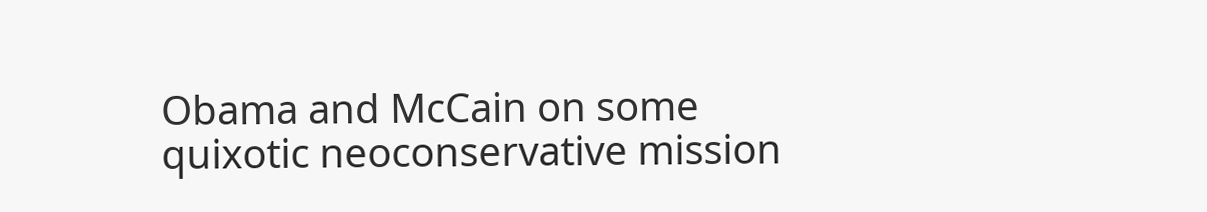Obama and McCain on some quixotic neoconservative mission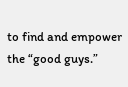to find and empower the “good guys.”